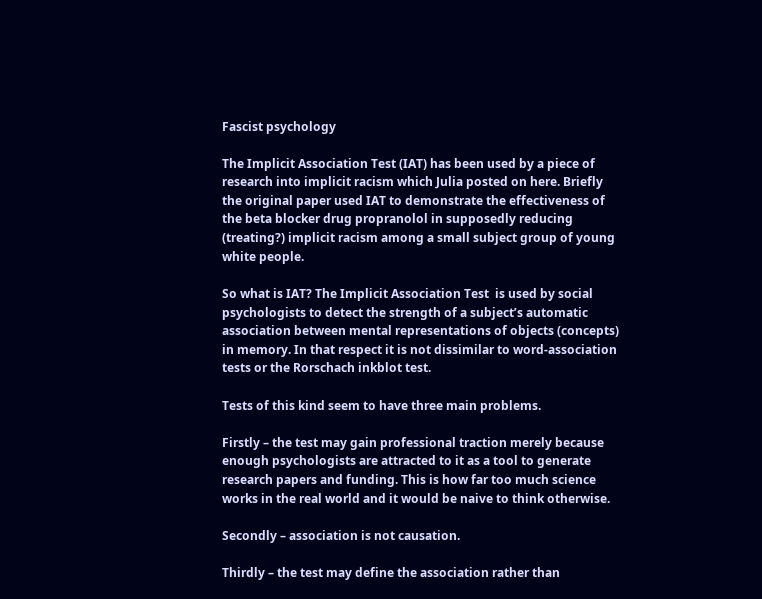Fascist psychology

The Implicit Association Test (IAT) has been used by a piece of research into implicit racism which Julia posted on here. Briefly the original paper used IAT to demonstrate the effectiveness of the beta blocker drug propranolol in supposedly reducing (treating?) implicit racism among a small subject group of young white people.

So what is IAT? The Implicit Association Test  is used by social psychologists to detect the strength of a subject’s automatic association between mental representations of objects (concepts) in memory. In that respect it is not dissimilar to word-association tests or the Rorschach inkblot test.

Tests of this kind seem to have three main problems.

Firstly – the test may gain professional traction merely because enough psychologists are attracted to it as a tool to generate research papers and funding. This is how far too much science works in the real world and it would be naive to think otherwise.

Secondly – association is not causation.

Thirdly – the test may define the association rather than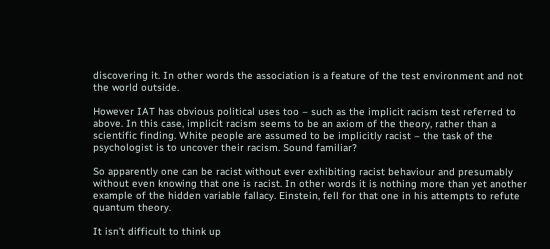discovering it. In other words the association is a feature of the test environment and not the world outside.

However IAT has obvious political uses too – such as the implicit racism test referred to above. In this case, implicit racism seems to be an axiom of the theory, rather than a scientific finding. White people are assumed to be implicitly racist – the task of the psychologist is to uncover their racism. Sound familiar?

So apparently one can be racist without ever exhibiting racist behaviour and presumably without even knowing that one is racist. In other words it is nothing more than yet another example of the hidden variable fallacy. Einstein, fell for that one in his attempts to refute quantum theory.

It isn’t difficult to think up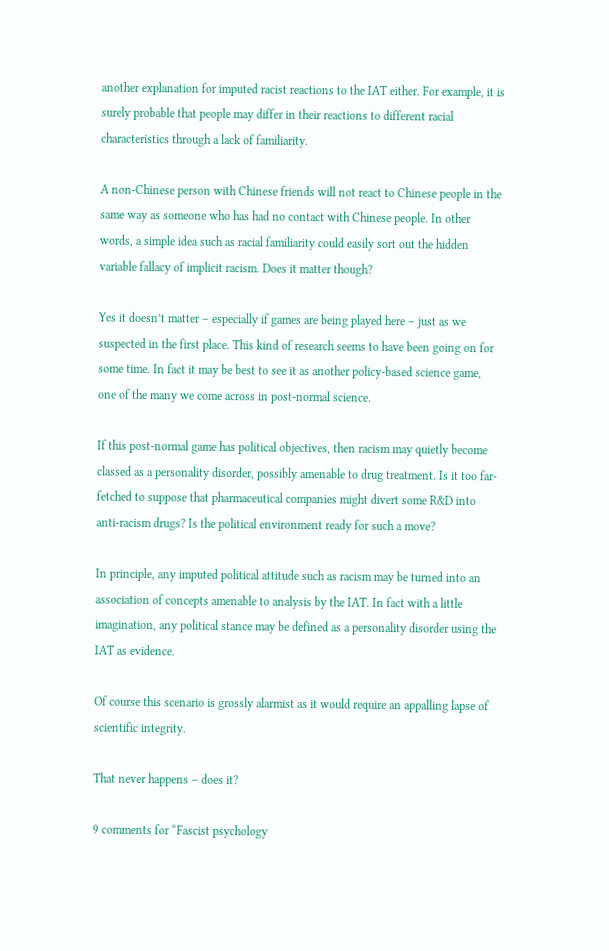another explanation for imputed racist reactions to the IAT either. For example, it is surely probable that people may differ in their reactions to different racial characteristics through a lack of familiarity.

A non-Chinese person with Chinese friends will not react to Chinese people in the same way as someone who has had no contact with Chinese people. In other words, a simple idea such as racial familiarity could easily sort out the hidden variable fallacy of implicit racism. Does it matter though?

Yes it doesn’t matter – especially if games are being played here – just as we suspected in the first place. This kind of research seems to have been going on for some time. In fact it may be best to see it as another policy-based science game, one of the many we come across in post-normal science.

If this post-normal game has political objectives, then racism may quietly become classed as a personality disorder, possibly amenable to drug treatment. Is it too far-fetched to suppose that pharmaceutical companies might divert some R&D into anti-racism drugs? Is the political environment ready for such a move?

In principle, any imputed political attitude such as racism may be turned into an association of concepts amenable to analysis by the IAT. In fact with a little imagination, any political stance may be defined as a personality disorder using the IAT as evidence.

Of course this scenario is grossly alarmist as it would require an appalling lapse of scientific integrity.

That never happens – does it?

9 comments for “Fascist psychology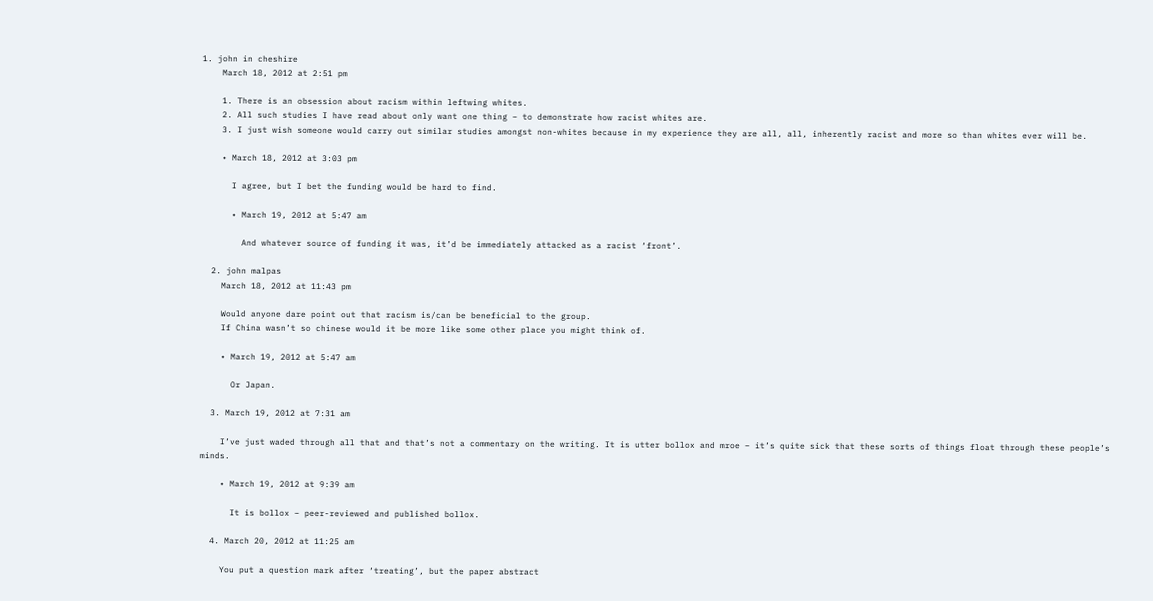1. john in cheshire
    March 18, 2012 at 2:51 pm

    1. There is an obsession about racism within leftwing whites.
    2. All such studies I have read about only want one thing – to demonstrate how racist whites are.
    3. I just wish someone would carry out similar studies amongst non-whites because in my experience they are all, all, inherently racist and more so than whites ever will be.

    • March 18, 2012 at 3:03 pm

      I agree, but I bet the funding would be hard to find.

      • March 19, 2012 at 5:47 am

        And whatever source of funding it was, it’d be immediately attacked as a racist ‘front’.

  2. john malpas
    March 18, 2012 at 11:43 pm

    Would anyone dare point out that racism is/can be beneficial to the group.
    If China wasn’t so chinese would it be more like some other place you might think of.

    • March 19, 2012 at 5:47 am

      Or Japan.

  3. March 19, 2012 at 7:31 am

    I’ve just waded through all that and that’s not a commentary on the writing. It is utter bollox and mroe – it’s quite sick that these sorts of things float through these people’s minds.

    • March 19, 2012 at 9:39 am

      It is bollox – peer-reviewed and published bollox.

  4. March 20, 2012 at 11:25 am

    You put a question mark after ‘treating’, but the paper abstract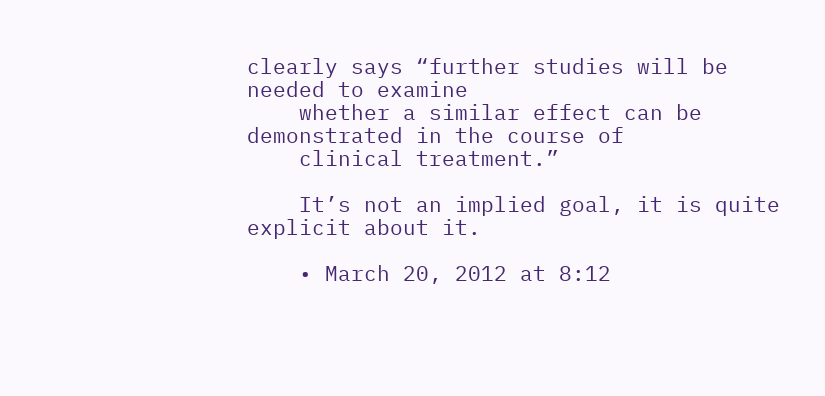clearly says “further studies will be needed to examine
    whether a similar effect can be demonstrated in the course of
    clinical treatment.”

    It’s not an implied goal, it is quite explicit about it.

    • March 20, 2012 at 8:12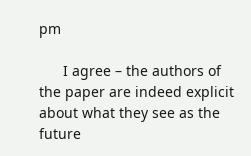pm

      I agree – the authors of the paper are indeed explicit about what they see as the future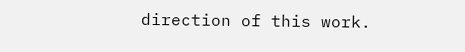direction of this work.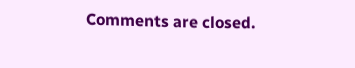Comments are closed.